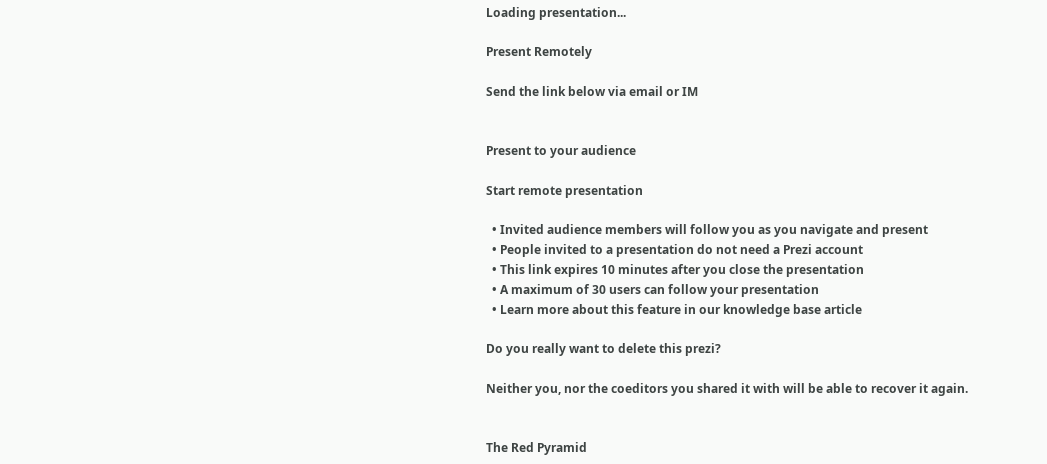Loading presentation...

Present Remotely

Send the link below via email or IM


Present to your audience

Start remote presentation

  • Invited audience members will follow you as you navigate and present
  • People invited to a presentation do not need a Prezi account
  • This link expires 10 minutes after you close the presentation
  • A maximum of 30 users can follow your presentation
  • Learn more about this feature in our knowledge base article

Do you really want to delete this prezi?

Neither you, nor the coeditors you shared it with will be able to recover it again.


The Red Pyramid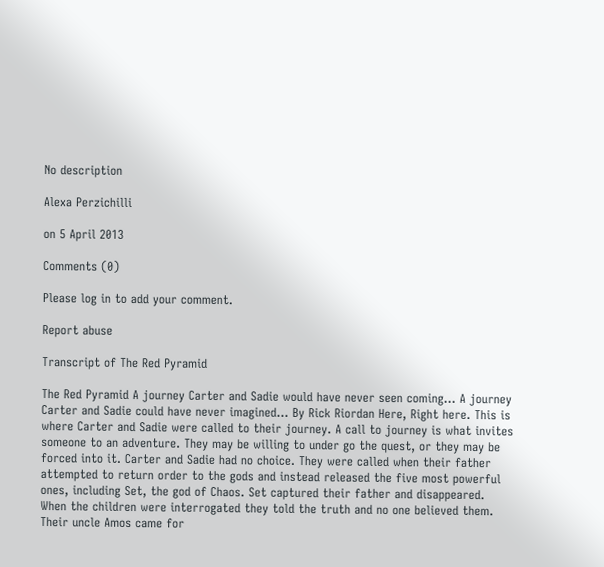No description

Alexa Perzichilli

on 5 April 2013

Comments (0)

Please log in to add your comment.

Report abuse

Transcript of The Red Pyramid

The Red Pyramid A journey Carter and Sadie would have never seen coming... A journey Carter and Sadie could have never imagined... By Rick Riordan Here, Right here. This is where Carter and Sadie were called to their journey. A call to journey is what invites someone to an adventure. They may be willing to under go the quest, or they may be forced into it. Carter and Sadie had no choice. They were called when their father attempted to return order to the gods and instead released the five most powerful ones, including Set, the god of Chaos. Set captured their father and disappeared. When the children were interrogated they told the truth and no one believed them. Their uncle Amos came for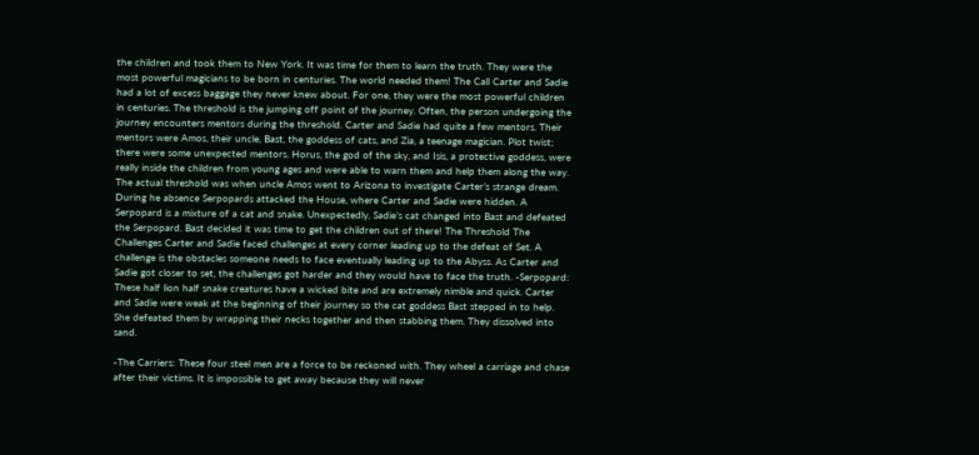the children and took them to New York. It was time for them to learn the truth. They were the most powerful magicians to be born in centuries. The world needed them! The Call Carter and Sadie had a lot of excess baggage they never knew about. For one, they were the most powerful children in centuries. The threshold is the jumping off point of the journey. Often, the person undergoing the journey encounters mentors during the threshold. Carter and Sadie had quite a few mentors. Their mentors were Amos, their uncle, Bast, the goddess of cats, and Zia, a teenage magician. Plot twist; there were some unexpected mentors. Horus, the god of the sky, and Isis, a protective goddess, were really inside the children from young ages and were able to warn them and help them along the way. The actual threshold was when uncle Amos went to Arizona to investigate Carter’s strange dream. During he absence Serpopards attacked the House, where Carter and Sadie were hidden. A Serpopard is a mixture of a cat and snake. Unexpectedly, Sadie’s cat changed into Bast and defeated the Serpopard. Bast decided it was time to get the children out of there! The Threshold The Challenges Carter and Sadie faced challenges at every corner leading up to the defeat of Set. A challenge is the obstacles someone needs to face eventually leading up to the Abyss. As Carter and Sadie got closer to set, the challenges got harder and they would have to face the truth. -Serpopard: These half lion half snake creatures have a wicked bite and are extremely nimble and quick. Carter and Sadie were weak at the beginning of their journey so the cat goddess Bast stepped in to help. She defeated them by wrapping their necks together and then stabbing them. They dissolved into sand.

-The Carriers: These four steel men are a force to be reckoned with. They wheel a carriage and chase after their victims. It is impossible to get away because they will never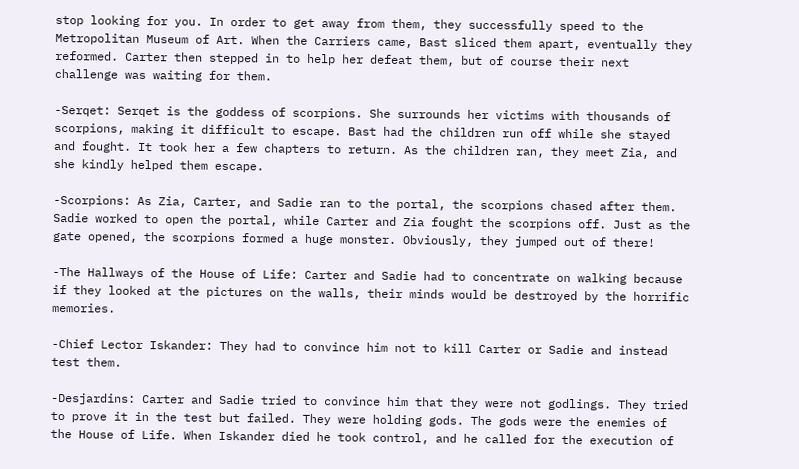stop looking for you. In order to get away from them, they successfully speed to the Metropolitan Museum of Art. When the Carriers came, Bast sliced them apart, eventually they reformed. Carter then stepped in to help her defeat them, but of course their next challenge was waiting for them.

-Serqet: Serqet is the goddess of scorpions. She surrounds her victims with thousands of scorpions, making it difficult to escape. Bast had the children run off while she stayed and fought. It took her a few chapters to return. As the children ran, they meet Zia, and she kindly helped them escape.

-Scorpions: As Zia, Carter, and Sadie ran to the portal, the scorpions chased after them. Sadie worked to open the portal, while Carter and Zia fought the scorpions off. Just as the gate opened, the scorpions formed a huge monster. Obviously, they jumped out of there!

-The Hallways of the House of Life: Carter and Sadie had to concentrate on walking because if they looked at the pictures on the walls, their minds would be destroyed by the horrific memories.

-Chief Lector Iskander: They had to convince him not to kill Carter or Sadie and instead test them.

-Desjardins: Carter and Sadie tried to convince him that they were not godlings. They tried to prove it in the test but failed. They were holding gods. The gods were the enemies of the House of Life. When Iskander died he took control, and he called for the execution of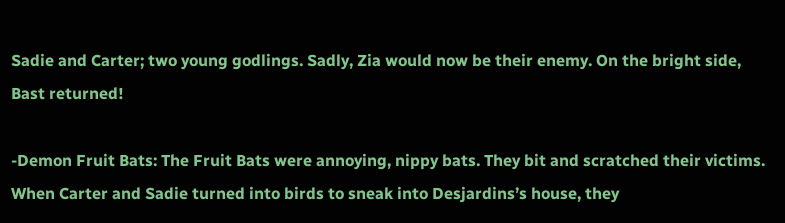Sadie and Carter; two young godlings. Sadly, Zia would now be their enemy. On the bright side, Bast returned!

-Demon Fruit Bats: The Fruit Bats were annoying, nippy bats. They bit and scratched their victims. When Carter and Sadie turned into birds to sneak into Desjardins’s house, they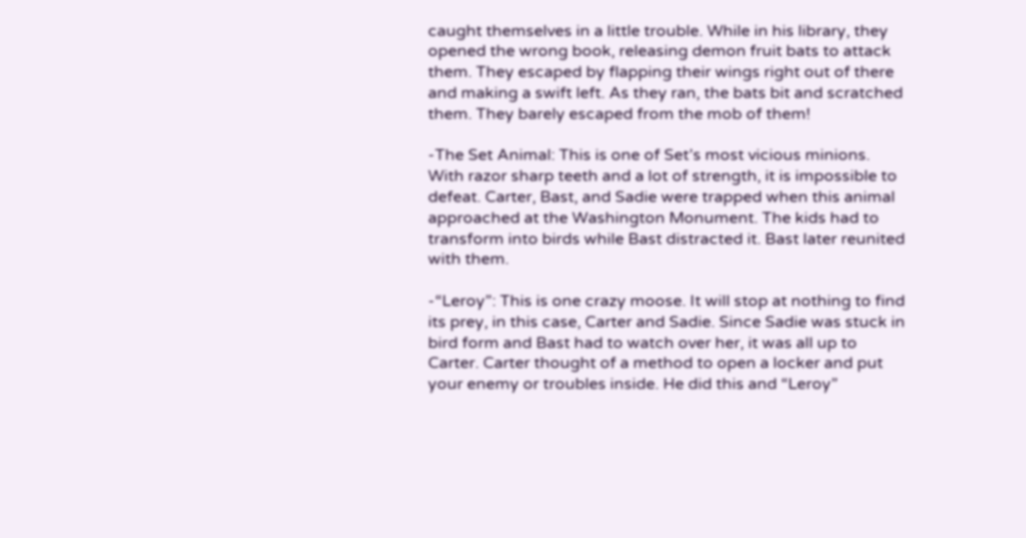caught themselves in a little trouble. While in his library, they opened the wrong book, releasing demon fruit bats to attack them. They escaped by flapping their wings right out of there and making a swift left. As they ran, the bats bit and scratched them. They barely escaped from the mob of them!

-The Set Animal: This is one of Set’s most vicious minions. With razor sharp teeth and a lot of strength, it is impossible to defeat. Carter, Bast, and Sadie were trapped when this animal approached at the Washington Monument. The kids had to transform into birds while Bast distracted it. Bast later reunited with them.

-“Leroy”: This is one crazy moose. It will stop at nothing to find its prey, in this case, Carter and Sadie. Since Sadie was stuck in bird form and Bast had to watch over her, it was all up to Carter. Carter thought of a method to open a locker and put your enemy or troubles inside. He did this and “Leroy”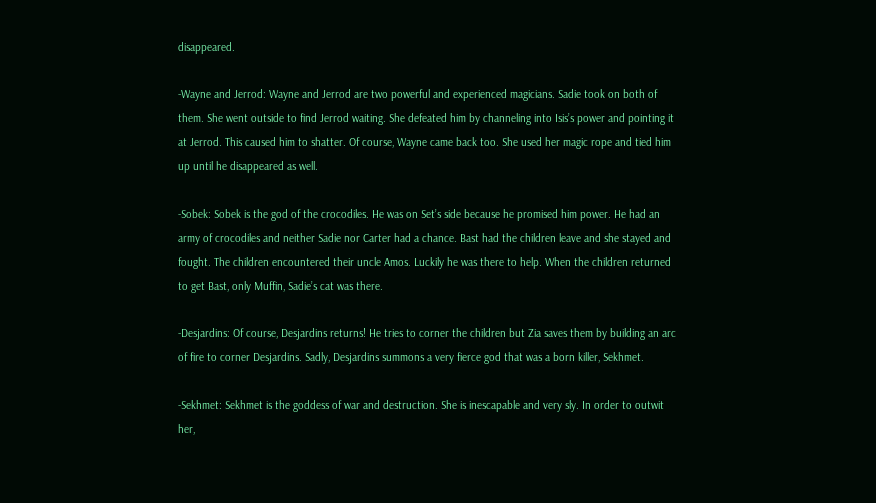disappeared.

-Wayne and Jerrod: Wayne and Jerrod are two powerful and experienced magicians. Sadie took on both of them. She went outside to find Jerrod waiting. She defeated him by channeling into Isis’s power and pointing it at Jerrod. This caused him to shatter. Of course, Wayne came back too. She used her magic rope and tied him up until he disappeared as well.

-Sobek: Sobek is the god of the crocodiles. He was on Set’s side because he promised him power. He had an army of crocodiles and neither Sadie nor Carter had a chance. Bast had the children leave and she stayed and fought. The children encountered their uncle Amos. Luckily he was there to help. When the children returned to get Bast, only Muffin, Sadie’s cat was there.

-Desjardins: Of course, Desjardins returns! He tries to corner the children but Zia saves them by building an arc of fire to corner Desjardins. Sadly, Desjardins summons a very fierce god that was a born killer, Sekhmet.

-Sekhmet: Sekhmet is the goddess of war and destruction. She is inescapable and very sly. In order to outwit her,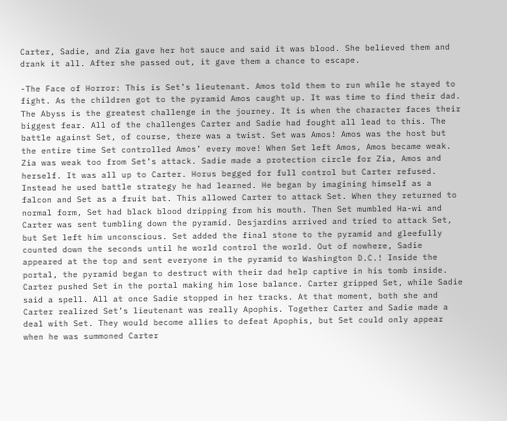Carter, Sadie, and Zia gave her hot sauce and said it was blood. She believed them and drank it all. After she passed out, it gave them a chance to escape.

-The Face of Horror: This is Set’s lieutenant. Amos told them to run while he stayed to fight. As the children got to the pyramid Amos caught up. It was time to find their dad. The Abyss is the greatest challenge in the journey. It is when the character faces their biggest fear. All of the challenges Carter and Sadie had fought all lead to this. The battle against Set, of course, there was a twist. Set was Amos! Amos was the host but the entire time Set controlled Amos’ every move! When Set left Amos, Amos became weak. Zia was weak too from Set’s attack. Sadie made a protection circle for Zia, Amos and herself. It was all up to Carter. Horus begged for full control but Carter refused. Instead he used battle strategy he had learned. He began by imagining himself as a falcon and Set as a fruit bat. This allowed Carter to attack Set. When they returned to normal form, Set had black blood dripping from his mouth. Then Set mumbled Ha-wi and Carter was sent tumbling down the pyramid. Desjardins arrived and tried to attack Set, but Set left him unconscious. Set added the final stone to the pyramid and gleefully counted down the seconds until he world control the world. Out of nowhere, Sadie appeared at the top and sent everyone in the pyramid to Washington D.C.! Inside the portal, the pyramid began to destruct with their dad help captive in his tomb inside. Carter pushed Set in the portal making him lose balance. Carter gripped Set, while Sadie said a spell. All at once Sadie stopped in her tracks. At that moment, both she and Carter realized Set’s lieutenant was really Apophis. Together Carter and Sadie made a deal with Set. They would become allies to defeat Apophis, but Set could only appear when he was summoned Carter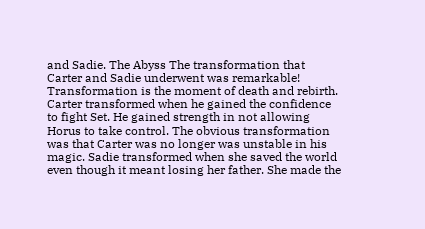and Sadie. The Abyss The transformation that Carter and Sadie underwent was remarkable! Transformation is the moment of death and rebirth. Carter transformed when he gained the confidence to fight Set. He gained strength in not allowing Horus to take control. The obvious transformation was that Carter was no longer was unstable in his magic. Sadie transformed when she saved the world even though it meant losing her father. She made the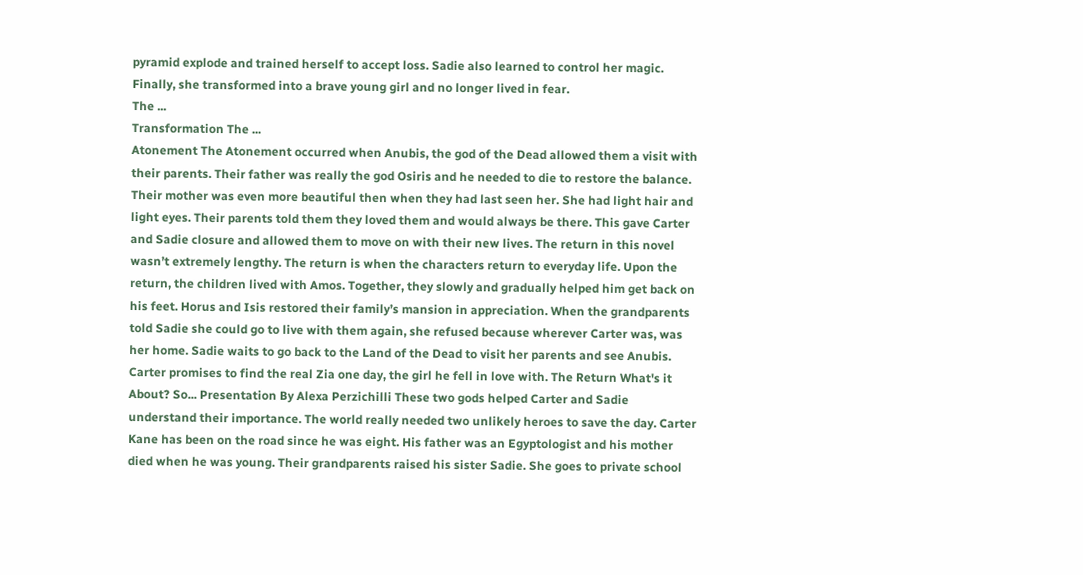pyramid explode and trained herself to accept loss. Sadie also learned to control her magic. Finally, she transformed into a brave young girl and no longer lived in fear.
The ...
Transformation The ...
Atonement The Atonement occurred when Anubis, the god of the Dead allowed them a visit with their parents. Their father was really the god Osiris and he needed to die to restore the balance. Their mother was even more beautiful then when they had last seen her. She had light hair and light eyes. Their parents told them they loved them and would always be there. This gave Carter and Sadie closure and allowed them to move on with their new lives. The return in this novel wasn’t extremely lengthy. The return is when the characters return to everyday life. Upon the return, the children lived with Amos. Together, they slowly and gradually helped him get back on his feet. Horus and Isis restored their family’s mansion in appreciation. When the grandparents told Sadie she could go to live with them again, she refused because wherever Carter was, was her home. Sadie waits to go back to the Land of the Dead to visit her parents and see Anubis. Carter promises to find the real Zia one day, the girl he fell in love with. The Return What's it About? So... Presentation By Alexa Perzichilli These two gods helped Carter and Sadie understand their importance. The world really needed two unlikely heroes to save the day. Carter Kane has been on the road since he was eight. His father was an Egyptologist and his mother died when he was young. Their grandparents raised his sister Sadie. She goes to private school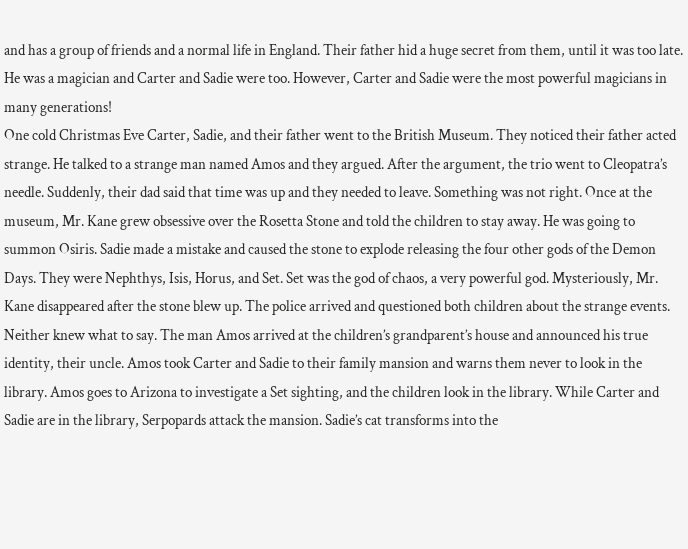and has a group of friends and a normal life in England. Their father hid a huge secret from them, until it was too late. He was a magician and Carter and Sadie were too. However, Carter and Sadie were the most powerful magicians in many generations!
One cold Christmas Eve Carter, Sadie, and their father went to the British Museum. They noticed their father acted strange. He talked to a strange man named Amos and they argued. After the argument, the trio went to Cleopatra’s needle. Suddenly, their dad said that time was up and they needed to leave. Something was not right. Once at the museum, Mr. Kane grew obsessive over the Rosetta Stone and told the children to stay away. He was going to summon Osiris. Sadie made a mistake and caused the stone to explode releasing the four other gods of the Demon Days. They were Nephthys, Isis, Horus, and Set. Set was the god of chaos, a very powerful god. Mysteriously, Mr. Kane disappeared after the stone blew up. The police arrived and questioned both children about the strange events. Neither knew what to say. The man Amos arrived at the children’s grandparent’s house and announced his true identity, their uncle. Amos took Carter and Sadie to their family mansion and warns them never to look in the library. Amos goes to Arizona to investigate a Set sighting, and the children look in the library. While Carter and Sadie are in the library, Serpopards attack the mansion. Sadie’s cat transforms into the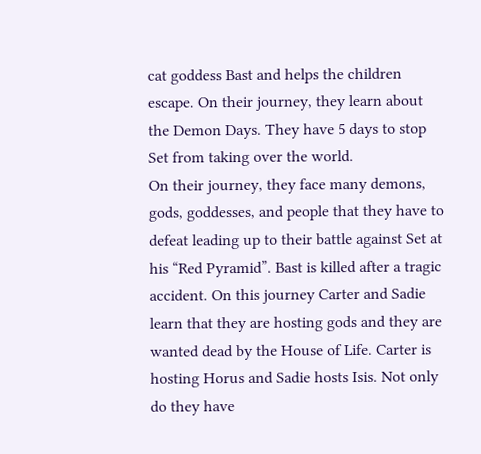cat goddess Bast and helps the children escape. On their journey, they learn about the Demon Days. They have 5 days to stop Set from taking over the world.
On their journey, they face many demons, gods, goddesses, and people that they have to defeat leading up to their battle against Set at his “Red Pyramid”. Bast is killed after a tragic accident. On this journey Carter and Sadie learn that they are hosting gods and they are wanted dead by the House of Life. Carter is hosting Horus and Sadie hosts Isis. Not only do they have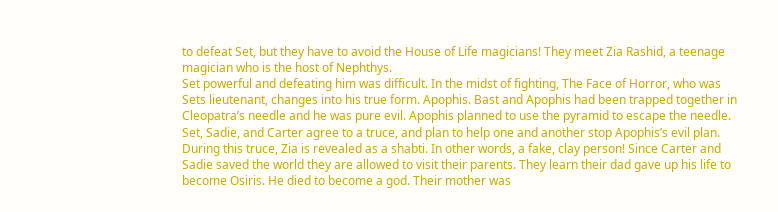to defeat Set, but they have to avoid the House of Life magicians! They meet Zia Rashid, a teenage magician who is the host of Nephthys.
Set powerful and defeating him was difficult. In the midst of fighting, The Face of Horror, who was Sets lieutenant, changes into his true form. Apophis. Bast and Apophis had been trapped together in Cleopatra’s needle and he was pure evil. Apophis planned to use the pyramid to escape the needle. Set, Sadie, and Carter agree to a truce, and plan to help one and another stop Apophis’s evil plan. During this truce, Zia is revealed as a shabti. In other words, a fake, clay person! Since Carter and Sadie saved the world they are allowed to visit their parents. They learn their dad gave up his life to become Osiris. He died to become a god. Their mother was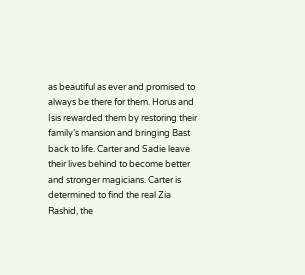as beautiful as ever and promised to always be there for them. Horus and Isis rewarded them by restoring their family’s mansion and bringing Bast back to life. Carter and Sadie leave their lives behind to become better and stronger magicians. Carter is determined to find the real Zia Rashid, the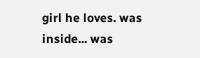girl he loves. was inside... was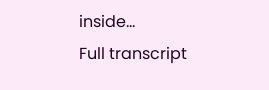inside...
Full transcript